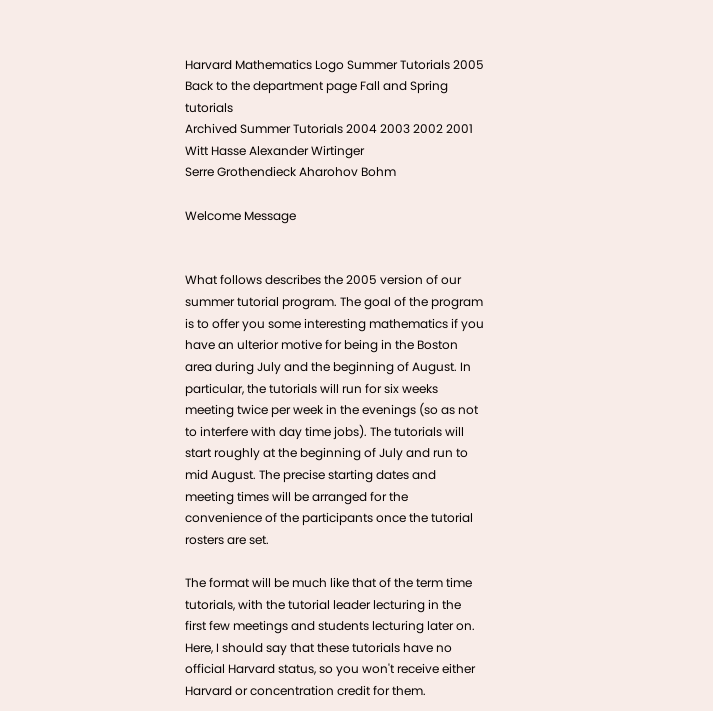Harvard Mathematics Logo Summer Tutorials 2005
Back to the department page Fall and Spring tutorials
Archived Summer Tutorials 2004 2003 2002 2001
Witt Hasse Alexander Wirtinger
Serre Grothendieck Aharohov Bohm

Welcome Message


What follows describes the 2005 version of our summer tutorial program. The goal of the program is to offer you some interesting mathematics if you have an ulterior motive for being in the Boston area during July and the beginning of August. In particular, the tutorials will run for six weeks meeting twice per week in the evenings (so as not to interfere with day time jobs). The tutorials will start roughly at the beginning of July and run to mid August. The precise starting dates and meeting times will be arranged for the convenience of the participants once the tutorial rosters are set.

The format will be much like that of the term time tutorials, with the tutorial leader lecturing in the first few meetings and students lecturing later on. Here, I should say that these tutorials have no official Harvard status, so you won't receive either Harvard or concentration credit for them.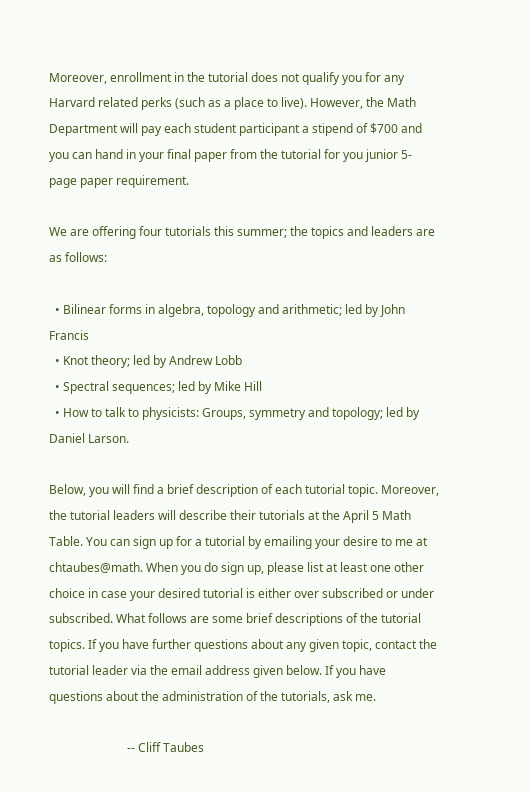Moreover, enrollment in the tutorial does not qualify you for any Harvard related perks (such as a place to live). However, the Math Department will pay each student participant a stipend of $700 and you can hand in your final paper from the tutorial for you junior 5-page paper requirement.

We are offering four tutorials this summer; the topics and leaders are as follows:

  • Bilinear forms in algebra, topology and arithmetic; led by John Francis
  • Knot theory; led by Andrew Lobb
  • Spectral sequences; led by Mike Hill
  • How to talk to physicists: Groups, symmetry and topology; led by Daniel Larson.

Below, you will find a brief description of each tutorial topic. Moreover, the tutorial leaders will describe their tutorials at the April 5 Math Table. You can sign up for a tutorial by emailing your desire to me at chtaubes@math. When you do sign up, please list at least one other choice in case your desired tutorial is either over subscribed or under subscribed. What follows are some brief descriptions of the tutorial topics. If you have further questions about any given topic, contact the tutorial leader via the email address given below. If you have questions about the administration of the tutorials, ask me.

                          -- Cliff Taubes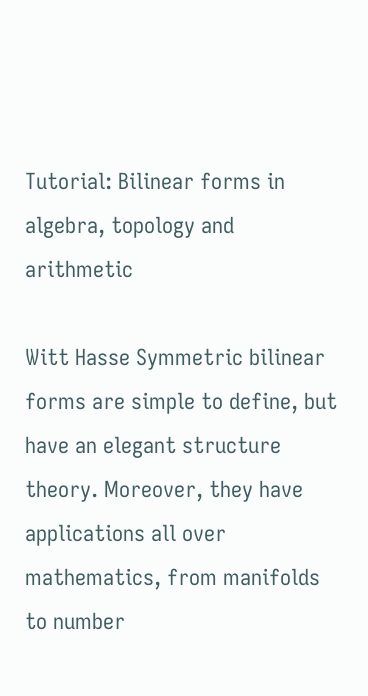Tutorial: Bilinear forms in algebra, topology and arithmetic

Witt Hasse Symmetric bilinear forms are simple to define, but have an elegant structure theory. Moreover, they have applications all over mathematics, from manifolds to number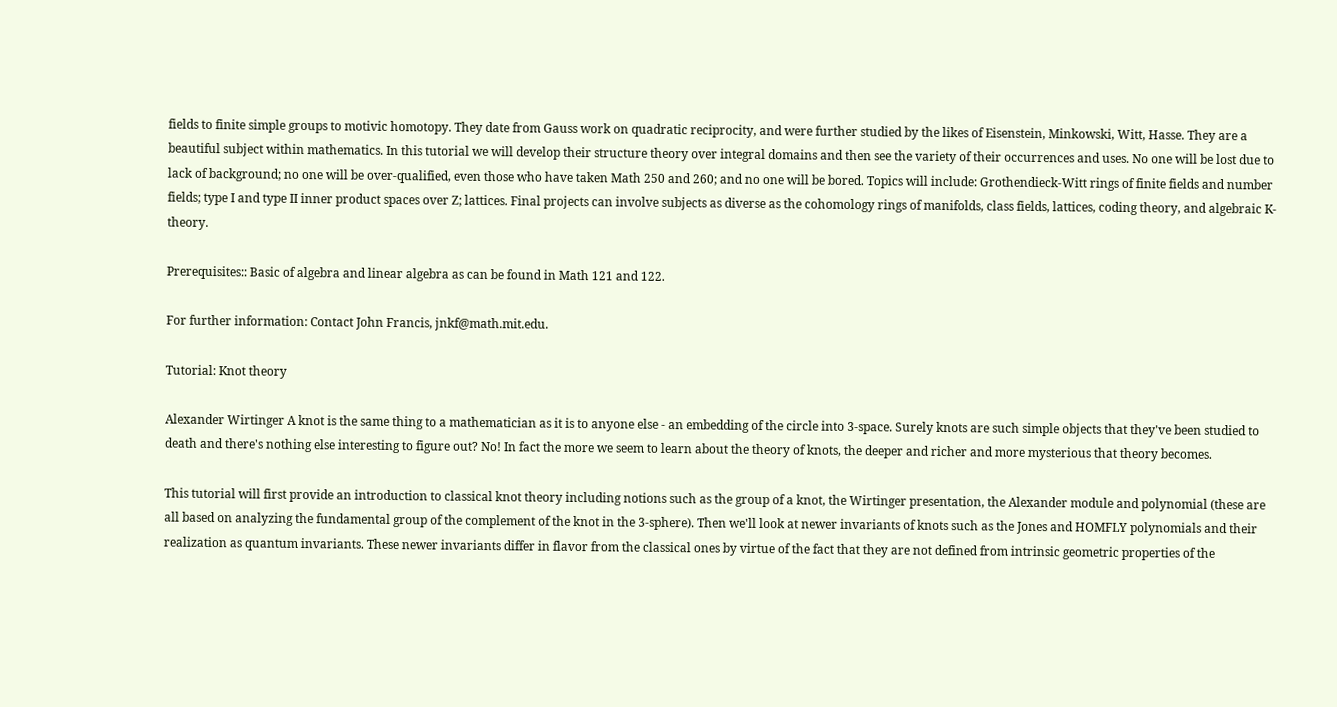fields to finite simple groups to motivic homotopy. They date from Gauss work on quadratic reciprocity, and were further studied by the likes of Eisenstein, Minkowski, Witt, Hasse. They are a beautiful subject within mathematics. In this tutorial we will develop their structure theory over integral domains and then see the variety of their occurrences and uses. No one will be lost due to lack of background; no one will be over-qualified, even those who have taken Math 250 and 260; and no one will be bored. Topics will include: Grothendieck-Witt rings of finite fields and number fields; type I and type II inner product spaces over Z; lattices. Final projects can involve subjects as diverse as the cohomology rings of manifolds, class fields, lattices, coding theory, and algebraic K-theory.

Prerequisites:: Basic of algebra and linear algebra as can be found in Math 121 and 122.

For further information: Contact John Francis, jnkf@math.mit.edu.

Tutorial: Knot theory

Alexander Wirtinger A knot is the same thing to a mathematician as it is to anyone else - an embedding of the circle into 3-space. Surely knots are such simple objects that they've been studied to death and there's nothing else interesting to figure out? No! In fact the more we seem to learn about the theory of knots, the deeper and richer and more mysterious that theory becomes.

This tutorial will first provide an introduction to classical knot theory including notions such as the group of a knot, the Wirtinger presentation, the Alexander module and polynomial (these are all based on analyzing the fundamental group of the complement of the knot in the 3-sphere). Then we'll look at newer invariants of knots such as the Jones and HOMFLY polynomials and their realization as quantum invariants. These newer invariants differ in flavor from the classical ones by virtue of the fact that they are not defined from intrinsic geometric properties of the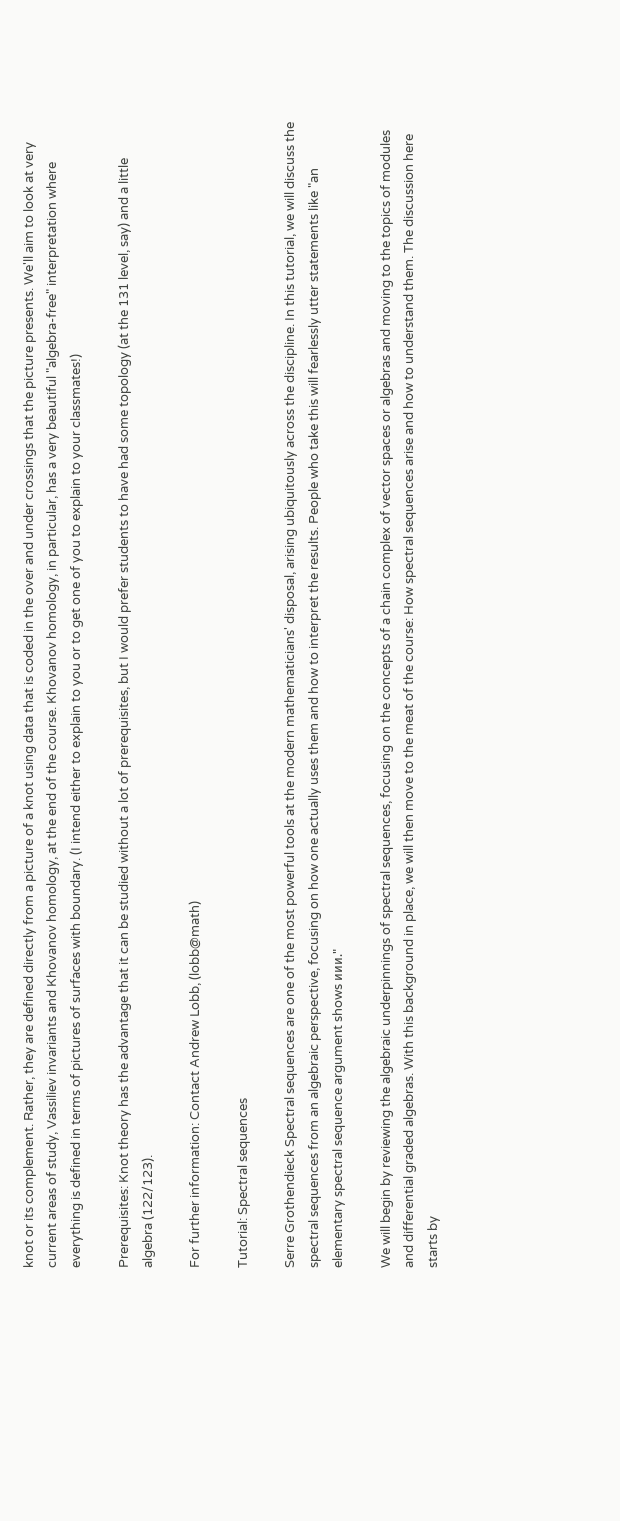knot or its complement. Rather, they are defined directly from a picture of a knot using data that is coded in the over and under crossings that the picture presents. We'll aim to look at very current areas of study, Vassiliev invariants and Khovanov homology, at the end of the course. Khovanov homology, in particular, has a very beautiful "algebra-free" interpretation where everything is defined in terms of pictures of surfaces with boundary. (I intend either to explain to you or to get one of you to explain to your classmates!)

Prerequisites: Knot theory has the advantage that it can be studied without a lot of prerequisites, but I would prefer students to have had some topology (at the 131 level, say) and a little algebra (122/123).

For further information: Contact Andrew Lobb, (lobb@math)

Tutorial: Spectral sequences

Serre Grothendieck Spectral sequences are one of the most powerful tools at the modern mathematicians' disposal, arising ubiquitously across the discipline. In this tutorial, we will discuss the spectral sequences from an algebraic perspective, focusing on how one actually uses them and how to interpret the results. People who take this will fearlessly utter statements like "an elementary spectral sequence argument shows иии."

We will begin by reviewing the algebraic underpinnings of spectral sequences, focusing on the concepts of a chain complex of vector spaces or algebras and moving to the topics of modules and differential graded algebras. With this background in place, we will then move to the meat of the course: How spectral sequences arise and how to understand them. The discussion here starts by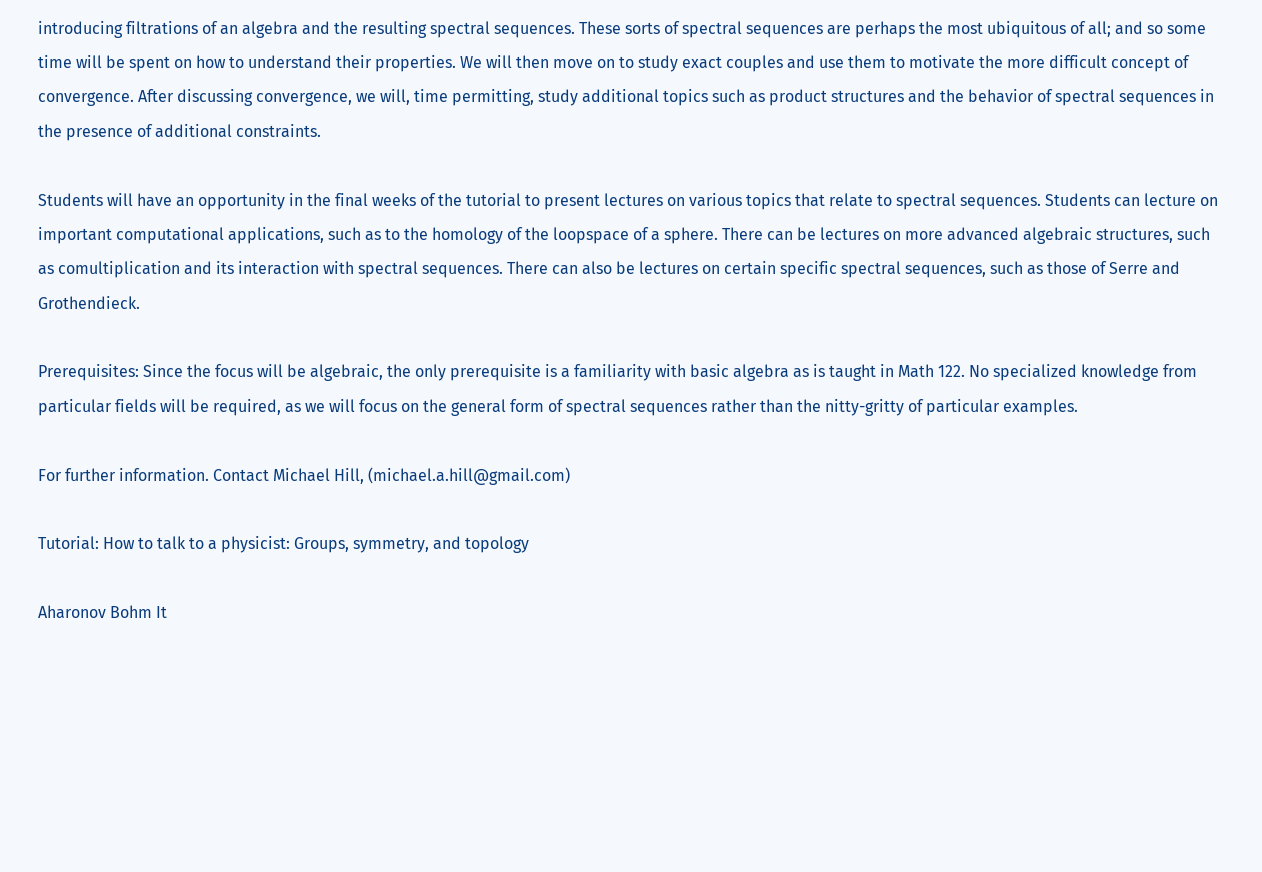introducing filtrations of an algebra and the resulting spectral sequences. These sorts of spectral sequences are perhaps the most ubiquitous of all; and so some time will be spent on how to understand their properties. We will then move on to study exact couples and use them to motivate the more difficult concept of convergence. After discussing convergence, we will, time permitting, study additional topics such as product structures and the behavior of spectral sequences in the presence of additional constraints.

Students will have an opportunity in the final weeks of the tutorial to present lectures on various topics that relate to spectral sequences. Students can lecture on important computational applications, such as to the homology of the loopspace of a sphere. There can be lectures on more advanced algebraic structures, such as comultiplication and its interaction with spectral sequences. There can also be lectures on certain specific spectral sequences, such as those of Serre and Grothendieck.

Prerequisites: Since the focus will be algebraic, the only prerequisite is a familiarity with basic algebra as is taught in Math 122. No specialized knowledge from particular fields will be required, as we will focus on the general form of spectral sequences rather than the nitty-gritty of particular examples.

For further information. Contact Michael Hill, (michael.a.hill@gmail.com)

Tutorial: How to talk to a physicist: Groups, symmetry, and topology

Aharonov Bohm It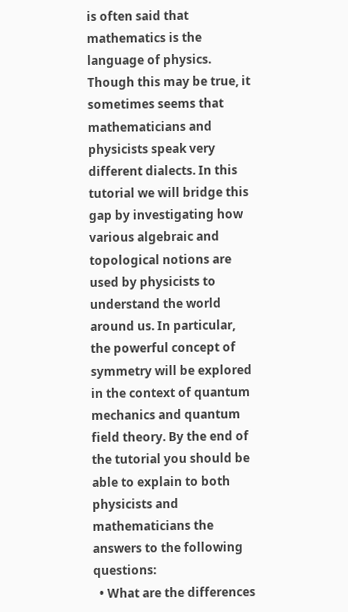is often said that mathematics is the language of physics. Though this may be true, it sometimes seems that mathematicians and physicists speak very different dialects. In this tutorial we will bridge this gap by investigating how various algebraic and topological notions are used by physicists to understand the world around us. In particular, the powerful concept of symmetry will be explored in the context of quantum mechanics and quantum field theory. By the end of the tutorial you should be able to explain to both physicists and mathematicians the answers to the following questions:
  • What are the differences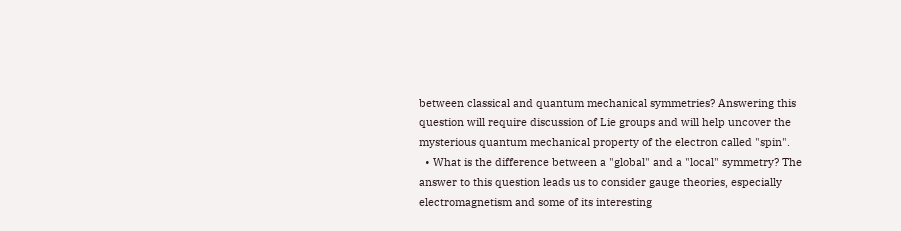between classical and quantum mechanical symmetries? Answering this question will require discussion of Lie groups and will help uncover the mysterious quantum mechanical property of the electron called "spin".
  • What is the difference between a "global" and a "local" symmetry? The answer to this question leads us to consider gauge theories, especially electromagnetism and some of its interesting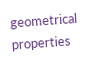geometrical properties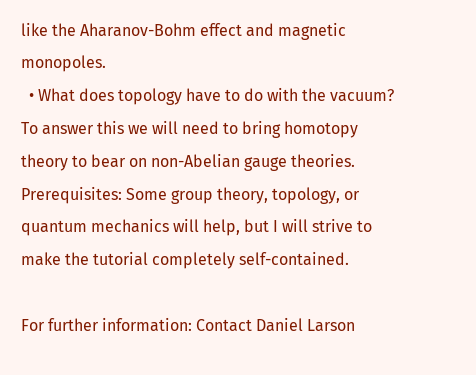like the Aharanov-Bohm effect and magnetic monopoles.
  • What does topology have to do with the vacuum? To answer this we will need to bring homotopy theory to bear on non-Abelian gauge theories.
Prerequisites: Some group theory, topology, or quantum mechanics will help, but I will strive to make the tutorial completely self-contained.

For further information: Contact Daniel Larson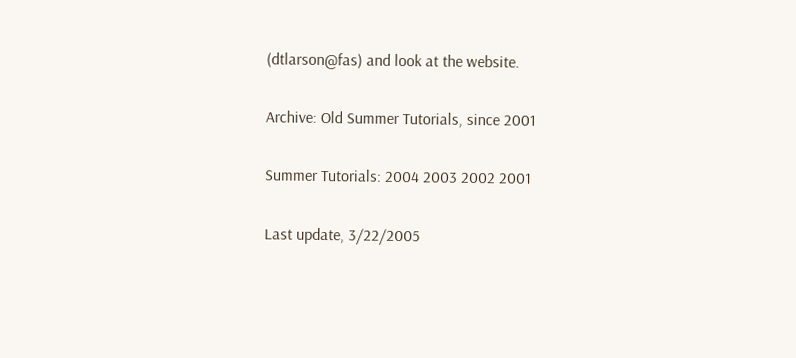(dtlarson@fas) and look at the website.

Archive: Old Summer Tutorials, since 2001

Summer Tutorials: 2004 2003 2002 2001

Last update, 3/22/2005